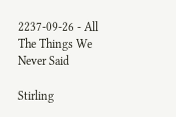2237-09-26 - All The Things We Never Said

Stirling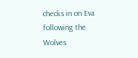checks in on Eva following the Wolves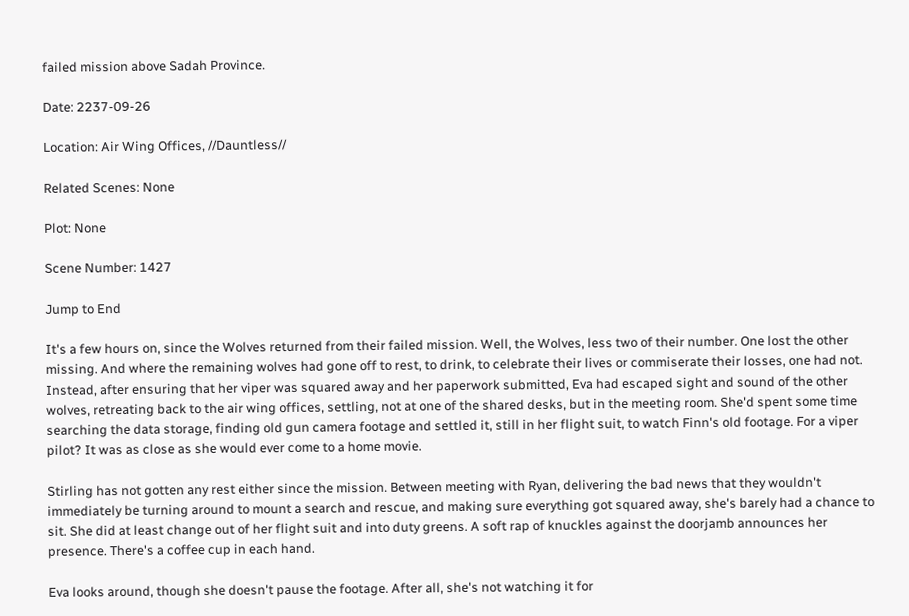failed mission above Sadah Province.

Date: 2237-09-26

Location: Air Wing Offices, //Dauntless//

Related Scenes: None

Plot: None

Scene Number: 1427

Jump to End

It's a few hours on, since the Wolves returned from their failed mission. Well, the Wolves, less two of their number. One lost the other missing. And where the remaining wolves had gone off to rest, to drink, to celebrate their lives or commiserate their losses, one had not. Instead, after ensuring that her viper was squared away and her paperwork submitted, Eva had escaped sight and sound of the other wolves, retreating back to the air wing offices, settling, not at one of the shared desks, but in the meeting room. She'd spent some time searching the data storage, finding old gun camera footage and settled it, still in her flight suit, to watch Finn's old footage. For a viper pilot? It was as close as she would ever come to a home movie.

Stirling has not gotten any rest either since the mission. Between meeting with Ryan, delivering the bad news that they wouldn't immediately be turning around to mount a search and rescue, and making sure everything got squared away, she's barely had a chance to sit. She did at least change out of her flight suit and into duty greens. A soft rap of knuckles against the doorjamb announces her presence. There's a coffee cup in each hand.

Eva looks around, though she doesn't pause the footage. After all, she's not watching it for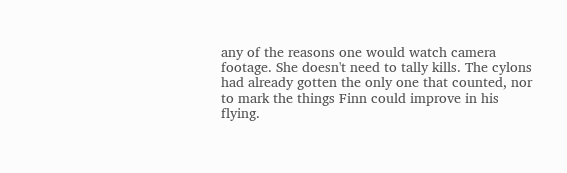any of the reasons one would watch camera footage. She doesn't need to tally kills. The cylons had already gotten the only one that counted, nor to mark the things Finn could improve in his flying.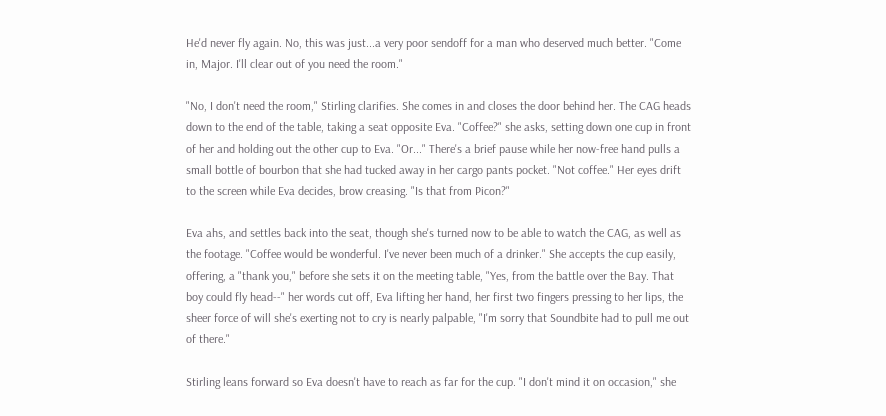He'd never fly again. No, this was just...a very poor sendoff for a man who deserved much better. "Come in, Major. I'll clear out of you need the room."

"No, I don't need the room," Stirling clarifies. She comes in and closes the door behind her. The CAG heads down to the end of the table, taking a seat opposite Eva. "Coffee?" she asks, setting down one cup in front of her and holding out the other cup to Eva. "Or..." There's a brief pause while her now-free hand pulls a small bottle of bourbon that she had tucked away in her cargo pants pocket. "Not coffee." Her eyes drift to the screen while Eva decides, brow creasing. "Is that from Picon?"

Eva ahs, and settles back into the seat, though she's turned now to be able to watch the CAG, as well as the footage. "Coffee would be wonderful. I've never been much of a drinker." She accepts the cup easily, offering, a "thank you," before she sets it on the meeting table, "Yes, from the battle over the Bay. That boy could fly head--" her words cut off, Eva lifting her hand, her first two fingers pressing to her lips, the sheer force of will she's exerting not to cry is nearly palpable, "I'm sorry that Soundbite had to pull me out of there."

Stirling leans forward so Eva doesn't have to reach as far for the cup. "I don't mind it on occasion," she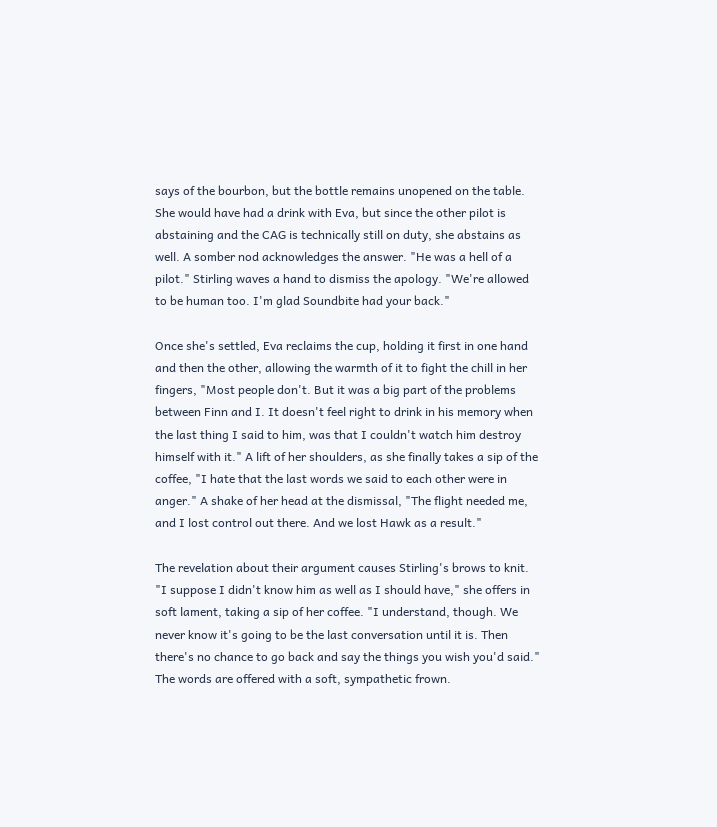says of the bourbon, but the bottle remains unopened on the table. She would have had a drink with Eva, but since the other pilot is abstaining and the CAG is technically still on duty, she abstains as well. A somber nod acknowledges the answer. "He was a hell of a pilot." Stirling waves a hand to dismiss the apology. "We're allowed to be human too. I'm glad Soundbite had your back."

Once she's settled, Eva reclaims the cup, holding it first in one hand and then the other, allowing the warmth of it to fight the chill in her fingers, "Most people don't. But it was a big part of the problems between Finn and I. It doesn't feel right to drink in his memory when the last thing I said to him, was that I couldn't watch him destroy himself with it." A lift of her shoulders, as she finally takes a sip of the coffee, "I hate that the last words we said to each other were in anger." A shake of her head at the dismissal, "The flight needed me, and I lost control out there. And we lost Hawk as a result."

The revelation about their argument causes Stirling's brows to knit. "I suppose I didn't know him as well as I should have," she offers in soft lament, taking a sip of her coffee. "I understand, though. We never know it's going to be the last conversation until it is. Then there's no chance to go back and say the things you wish you'd said." The words are offered with a soft, sympathetic frown.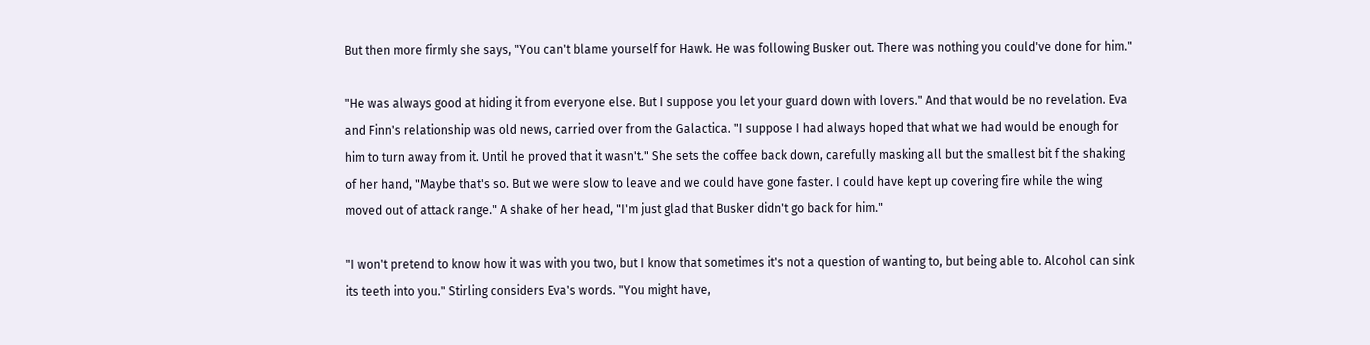But then more firmly she says, "You can't blame yourself for Hawk. He was following Busker out. There was nothing you could've done for him."

"He was always good at hiding it from everyone else. But I suppose you let your guard down with lovers." And that would be no revelation. Eva and Finn's relationship was old news, carried over from the Galactica. "I suppose I had always hoped that what we had would be enough for him to turn away from it. Until he proved that it wasn't." She sets the coffee back down, carefully masking all but the smallest bit f the shaking of her hand, "Maybe that's so. But we were slow to leave and we could have gone faster. I could have kept up covering fire while the wing moved out of attack range." A shake of her head, "I'm just glad that Busker didn't go back for him."

"I won't pretend to know how it was with you two, but I know that sometimes it's not a question of wanting to, but being able to. Alcohol can sink its teeth into you." Stirling considers Eva's words. "You might have,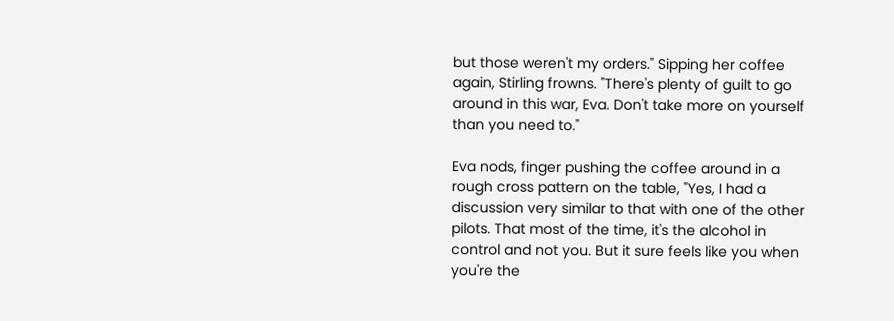but those weren't my orders." Sipping her coffee again, Stirling frowns. "There's plenty of guilt to go around in this war, Eva. Don't take more on yourself than you need to."

Eva nods, finger pushing the coffee around in a rough cross pattern on the table, "Yes, I had a discussion very similar to that with one of the other pilots. That most of the time, it's the alcohol in control and not you. But it sure feels like you when you're the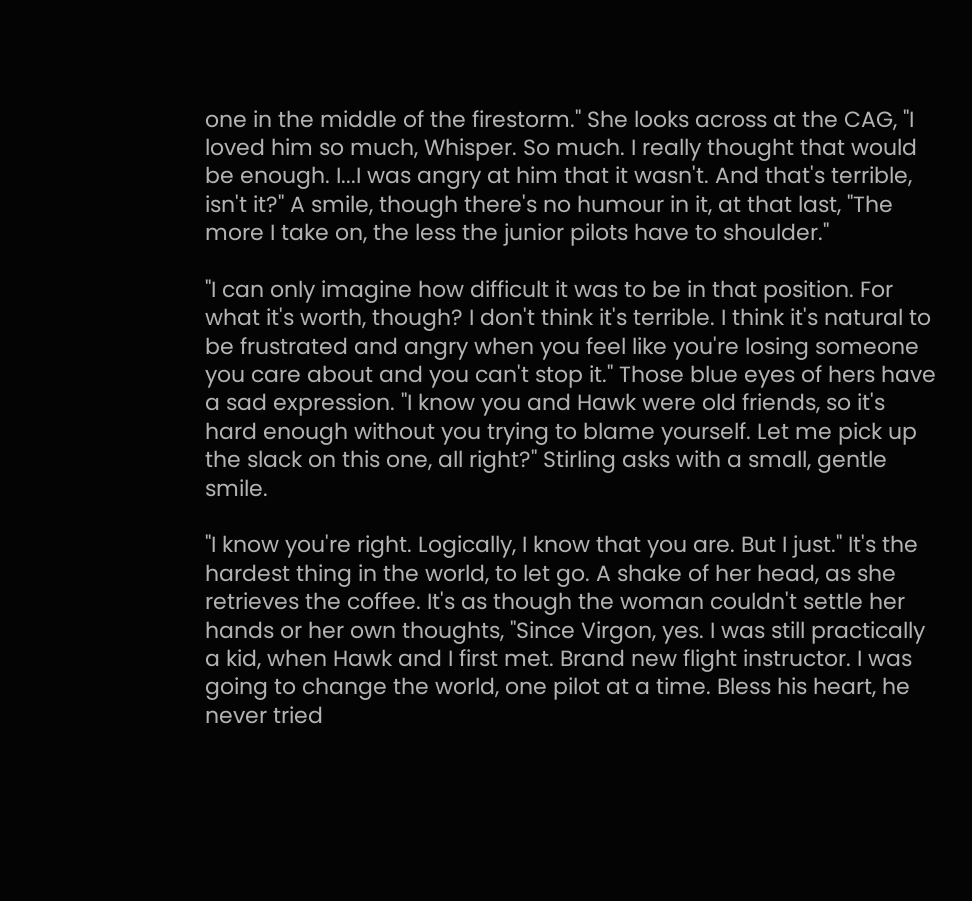one in the middle of the firestorm." She looks across at the CAG, "I loved him so much, Whisper. So much. I really thought that would be enough. I...I was angry at him that it wasn't. And that's terrible, isn't it?" A smile, though there's no humour in it, at that last, "The more I take on, the less the junior pilots have to shoulder."

"I can only imagine how difficult it was to be in that position. For what it's worth, though? I don't think it's terrible. I think it's natural to be frustrated and angry when you feel like you're losing someone you care about and you can't stop it." Those blue eyes of hers have a sad expression. "I know you and Hawk were old friends, so it's hard enough without you trying to blame yourself. Let me pick up the slack on this one, all right?" Stirling asks with a small, gentle smile.

"I know you're right. Logically, I know that you are. But I just." It's the hardest thing in the world, to let go. A shake of her head, as she retrieves the coffee. It's as though the woman couldn't settle her hands or her own thoughts, "Since Virgon, yes. I was still practically a kid, when Hawk and I first met. Brand new flight instructor. I was going to change the world, one pilot at a time. Bless his heart, he never tried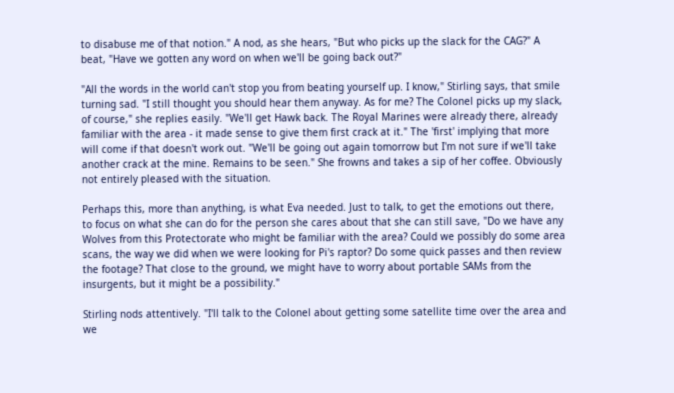to disabuse me of that notion." A nod, as she hears, "But who picks up the slack for the CAG?" A beat, "Have we gotten any word on when we'll be going back out?"

"All the words in the world can't stop you from beating yourself up. I know," Stirling says, that smile turning sad. "I still thought you should hear them anyway. As for me? The Colonel picks up my slack, of course," she replies easily. "We'll get Hawk back. The Royal Marines were already there, already familiar with the area - it made sense to give them first crack at it." The 'first' implying that more will come if that doesn't work out. "We'll be going out again tomorrow but I'm not sure if we'll take another crack at the mine. Remains to be seen." She frowns and takes a sip of her coffee. Obviously not entirely pleased with the situation.

Perhaps this, more than anything, is what Eva needed. Just to talk, to get the emotions out there, to focus on what she can do for the person she cares about that she can still save, "Do we have any Wolves from this Protectorate who might be familiar with the area? Could we possibly do some area scans, the way we did when we were looking for Pi's raptor? Do some quick passes and then review the footage? That close to the ground, we might have to worry about portable SAMs from the insurgents, but it might be a possibility."

Stirling nods attentively. "I'll talk to the Colonel about getting some satellite time over the area and we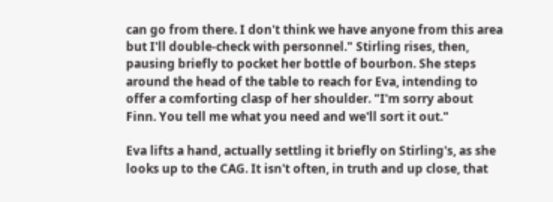can go from there. I don't think we have anyone from this area but I'll double-check with personnel." Stirling rises, then, pausing briefly to pocket her bottle of bourbon. She steps around the head of the table to reach for Eva, intending to offer a comforting clasp of her shoulder. "I'm sorry about Finn. You tell me what you need and we'll sort it out."

Eva lifts a hand, actually settling it briefly on Stirling's, as she looks up to the CAG. It isn't often, in truth and up close, that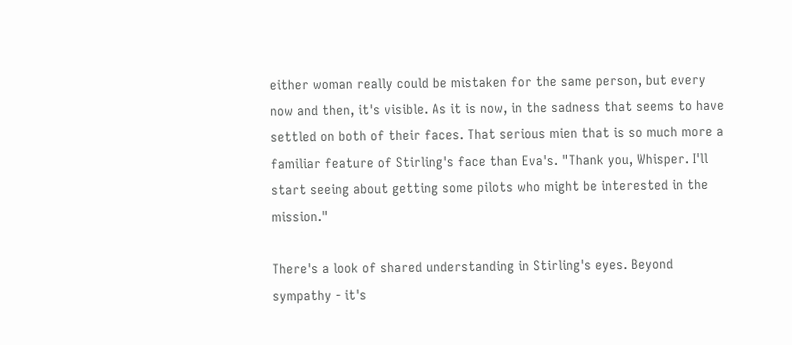either woman really could be mistaken for the same person, but every now and then, it's visible. As it is now, in the sadness that seems to have settled on both of their faces. That serious mien that is so much more a familiar feature of Stirling's face than Eva's. "Thank you, Whisper. I'll start seeing about getting some pilots who might be interested in the mission."

There's a look of shared understanding in Stirling's eyes. Beyond sympathy - it's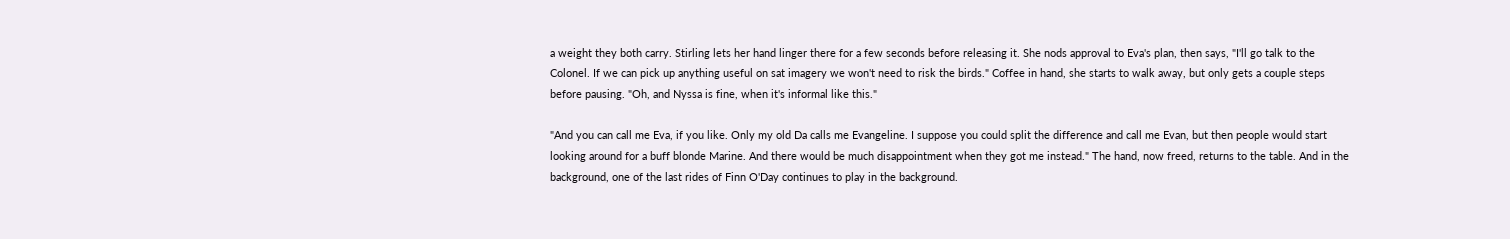a weight they both carry. Stirling lets her hand linger there for a few seconds before releasing it. She nods approval to Eva's plan, then says, "I'll go talk to the Colonel. If we can pick up anything useful on sat imagery we won't need to risk the birds." Coffee in hand, she starts to walk away, but only gets a couple steps before pausing. "Oh, and Nyssa is fine, when it's informal like this."

"And you can call me Eva, if you like. Only my old Da calls me Evangeline. I suppose you could split the difference and call me Evan, but then people would start looking around for a buff blonde Marine. And there would be much disappointment when they got me instead." The hand, now freed, returns to the table. And in the background, one of the last rides of Finn O'Day continues to play in the background.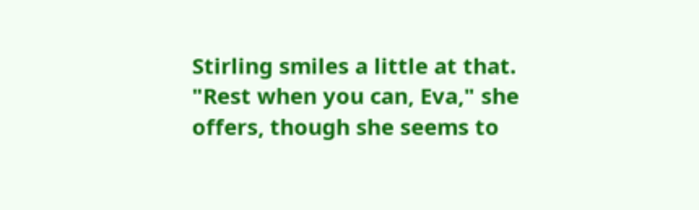Stirling smiles a little at that. "Rest when you can, Eva," she offers, though she seems to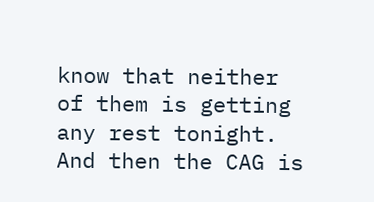know that neither of them is getting any rest tonight. And then the CAG is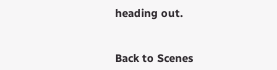heading out.


Back to Scenes